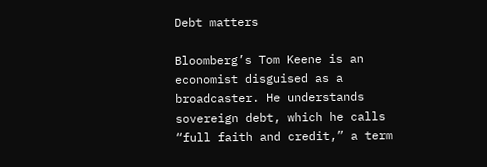Debt matters

Bloomberg’s Tom Keene is an economist disguised as a broadcaster. He understands sovereign debt, which he calls “full faith and credit,” a term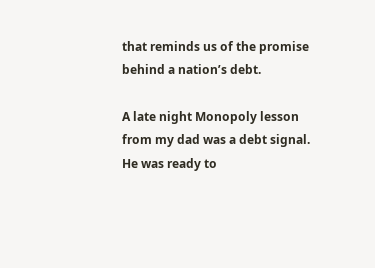that reminds us of the promise behind a nation’s debt.

A late night Monopoly lesson from my dad was a debt signal. He was ready to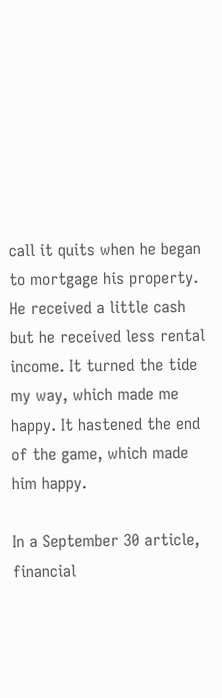call it quits when he began to mortgage his property. He received a little cash but he received less rental income. It turned the tide my way, which made me happy. It hastened the end of the game, which made him happy.

In a September 30 article, financial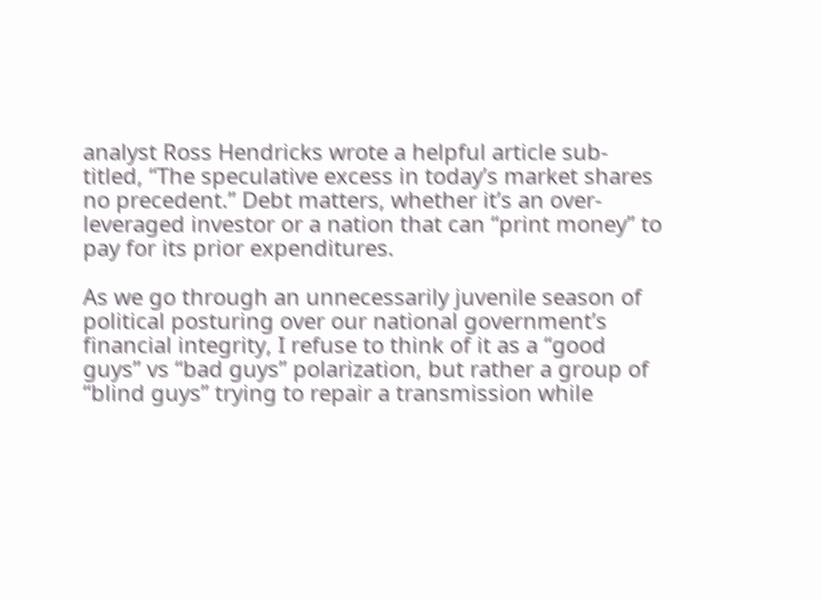analyst Ross Hendricks wrote a helpful article sub-titled, “The speculative excess in today’s market shares no precedent.” Debt matters, whether it’s an over-leveraged investor or a nation that can “print money” to pay for its prior expenditures.

As we go through an unnecessarily juvenile season of political posturing over our national government’s financial integrity, I refuse to think of it as a “good guys” vs “bad guys” polarization, but rather a group of “blind guys” trying to repair a transmission while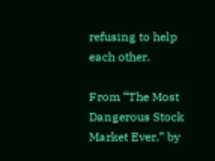refusing to help each other.

From “The Most Dangerous Stock Market Ever,” by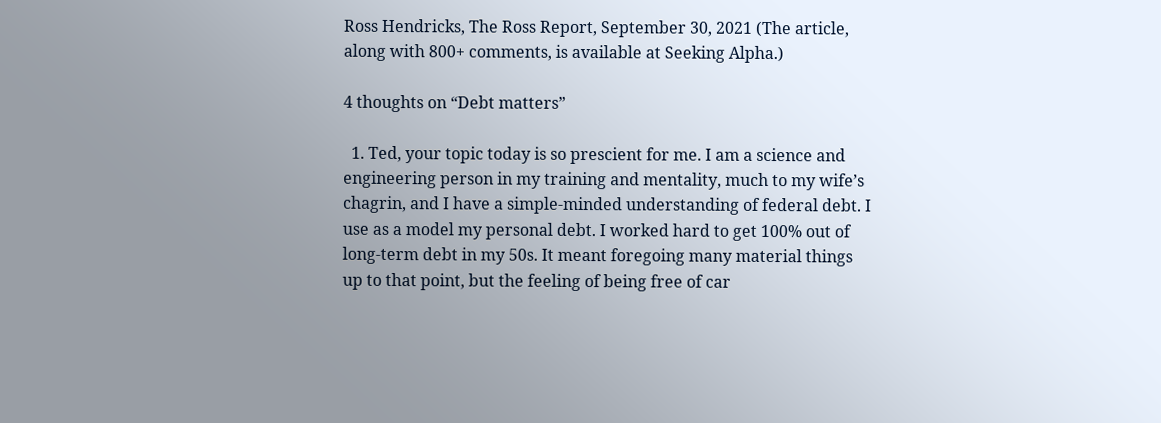Ross Hendricks, The Ross Report, September 30, 2021 (The article, along with 800+ comments, is available at Seeking Alpha.)

4 thoughts on “Debt matters”

  1. Ted, your topic today is so prescient for me. I am a science and engineering person in my training and mentality, much to my wife’s chagrin, and I have a simple-minded understanding of federal debt. I use as a model my personal debt. I worked hard to get 100% out of long-term debt in my 50s. It meant foregoing many material things up to that point, but the feeling of being free of car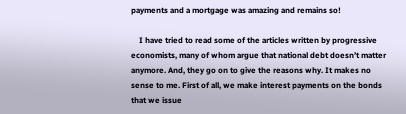payments and a mortgage was amazing and remains so!

    I have tried to read some of the articles written by progressive economists, many of whom argue that national debt doesn’t matter anymore. And, they go on to give the reasons why. It makes no sense to me. First of all, we make interest payments on the bonds that we issue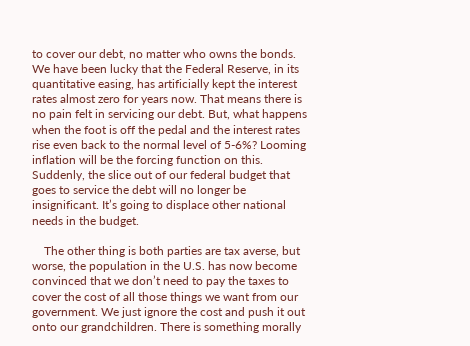to cover our debt, no matter who owns the bonds. We have been lucky that the Federal Reserve, in its quantitative easing, has artificially kept the interest rates almost zero for years now. That means there is no pain felt in servicing our debt. But, what happens when the foot is off the pedal and the interest rates rise even back to the normal level of 5-6%? Looming inflation will be the forcing function on this. Suddenly, the slice out of our federal budget that goes to service the debt will no longer be insignificant. It’s going to displace other national needs in the budget.

    The other thing is both parties are tax averse, but worse, the population in the U.S. has now become convinced that we don’t need to pay the taxes to cover the cost of all those things we want from our government. We just ignore the cost and push it out onto our grandchildren. There is something morally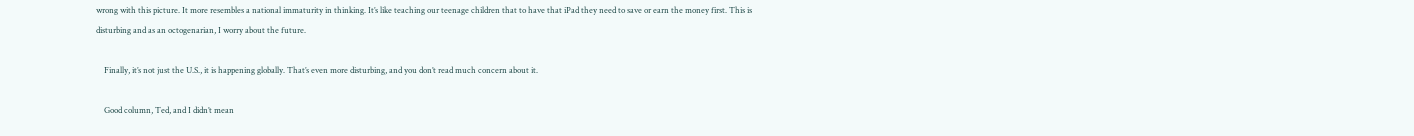wrong with this picture. It more resembles a national immaturity in thinking. It’s like teaching our teenage children that to have that iPad they need to save or earn the money first. This is disturbing and as an octogenarian, I worry about the future.

    Finally, it’s not just the U.S., it is happening globally. That’s even more disturbing, and you don’t read much concern about it.

    Good column, Ted, and I didn’t mean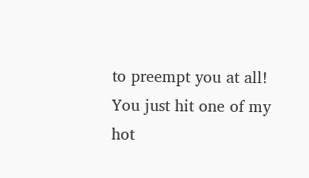to preempt you at all! You just hit one of my hot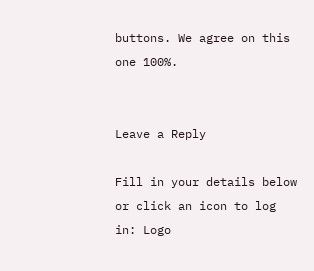buttons. We agree on this one 100%.


Leave a Reply

Fill in your details below or click an icon to log in: Logo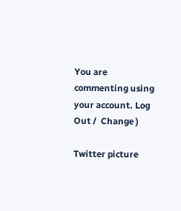You are commenting using your account. Log Out /  Change )

Twitter picture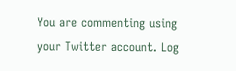You are commenting using your Twitter account. Log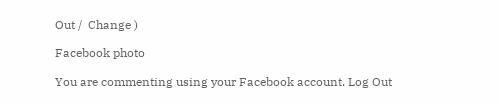Out /  Change )

Facebook photo

You are commenting using your Facebook account. Log Out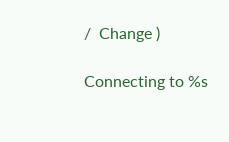/  Change )

Connecting to %s